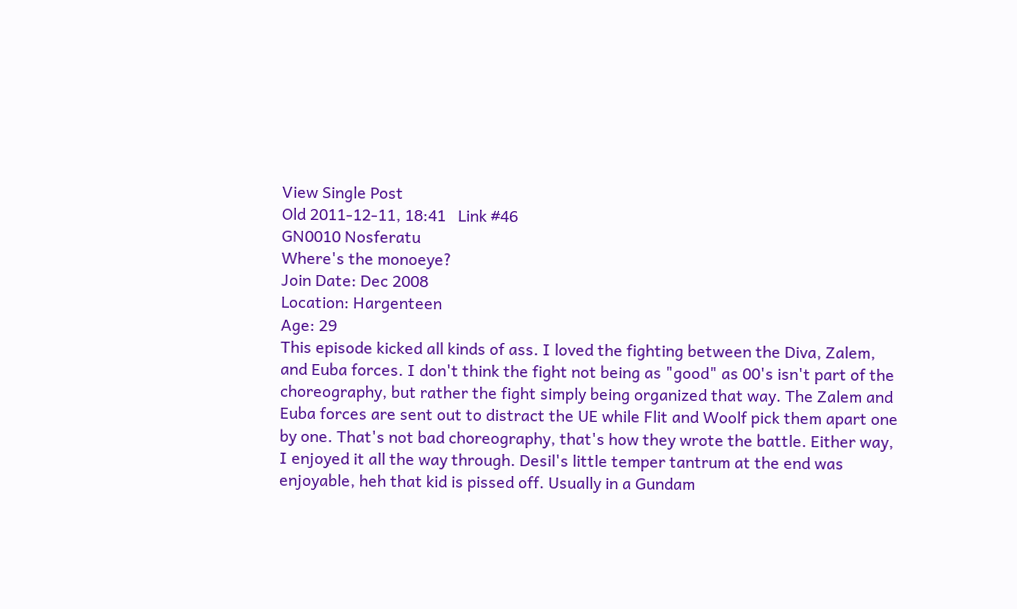View Single Post
Old 2011-12-11, 18:41   Link #46
GN0010 Nosferatu
Where's the monoeye?
Join Date: Dec 2008
Location: Hargenteen
Age: 29
This episode kicked all kinds of ass. I loved the fighting between the Diva, Zalem, and Euba forces. I don't think the fight not being as "good" as 00's isn't part of the choreography, but rather the fight simply being organized that way. The Zalem and Euba forces are sent out to distract the UE while Flit and Woolf pick them apart one by one. That's not bad choreography, that's how they wrote the battle. Either way, I enjoyed it all the way through. Desil's little temper tantrum at the end was enjoyable, heh that kid is pissed off. Usually in a Gundam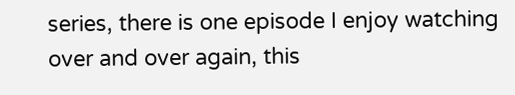series, there is one episode I enjoy watching over and over again, this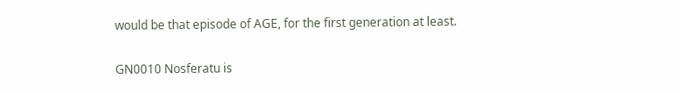would be that episode of AGE, for the first generation at least.

GN0010 Nosferatu is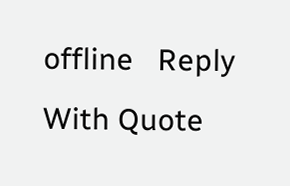offline   Reply With Quote